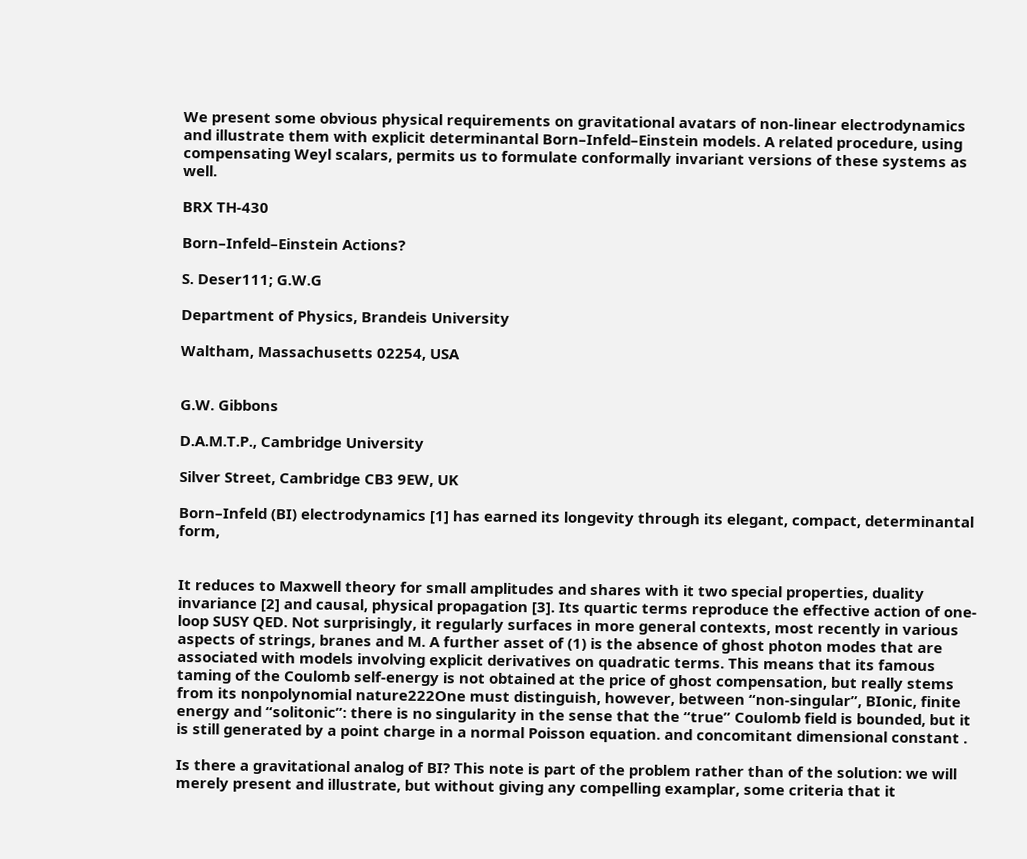We present some obvious physical requirements on gravitational avatars of non-linear electrodynamics and illustrate them with explicit determinantal Born–Infeld–Einstein models. A related procedure, using compensating Weyl scalars, permits us to formulate conformally invariant versions of these systems as well.

BRX TH-430

Born–Infeld–Einstein Actions?

S. Deser111; G.W.G

Department of Physics, Brandeis University

Waltham, Massachusetts 02254, USA


G.W. Gibbons

D.A.M.T.P., Cambridge University

Silver Street, Cambridge CB3 9EW, UK

Born–Infeld (BI) electrodynamics [1] has earned its longevity through its elegant, compact, determinantal form,


It reduces to Maxwell theory for small amplitudes and shares with it two special properties, duality invariance [2] and causal, physical propagation [3]. Its quartic terms reproduce the effective action of one-loop SUSY QED. Not surprisingly, it regularly surfaces in more general contexts, most recently in various aspects of strings, branes and M. A further asset of (1) is the absence of ghost photon modes that are associated with models involving explicit derivatives on quadratic terms. This means that its famous taming of the Coulomb self-energy is not obtained at the price of ghost compensation, but really stems from its nonpolynomial nature222One must distinguish, however, between “non-singular”, BIonic, finite energy and “solitonic”: there is no singularity in the sense that the “true” Coulomb field is bounded, but it is still generated by a point charge in a normal Poisson equation. and concomitant dimensional constant .

Is there a gravitational analog of BI? This note is part of the problem rather than of the solution: we will merely present and illustrate, but without giving any compelling examplar, some criteria that it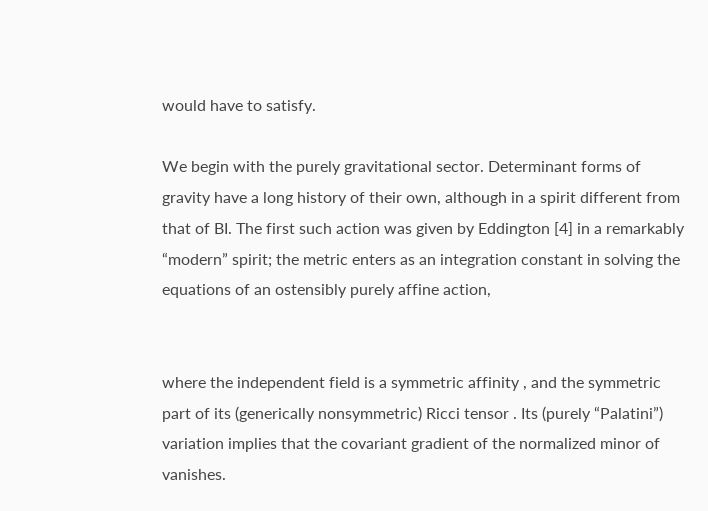would have to satisfy.

We begin with the purely gravitational sector. Determinant forms of gravity have a long history of their own, although in a spirit different from that of BI. The first such action was given by Eddington [4] in a remarkably “modern” spirit; the metric enters as an integration constant in solving the equations of an ostensibly purely affine action,


where the independent field is a symmetric affinity , and the symmetric part of its (generically nonsymmetric) Ricci tensor . Its (purely “Palatini”) variation implies that the covariant gradient of the normalized minor of vanishes.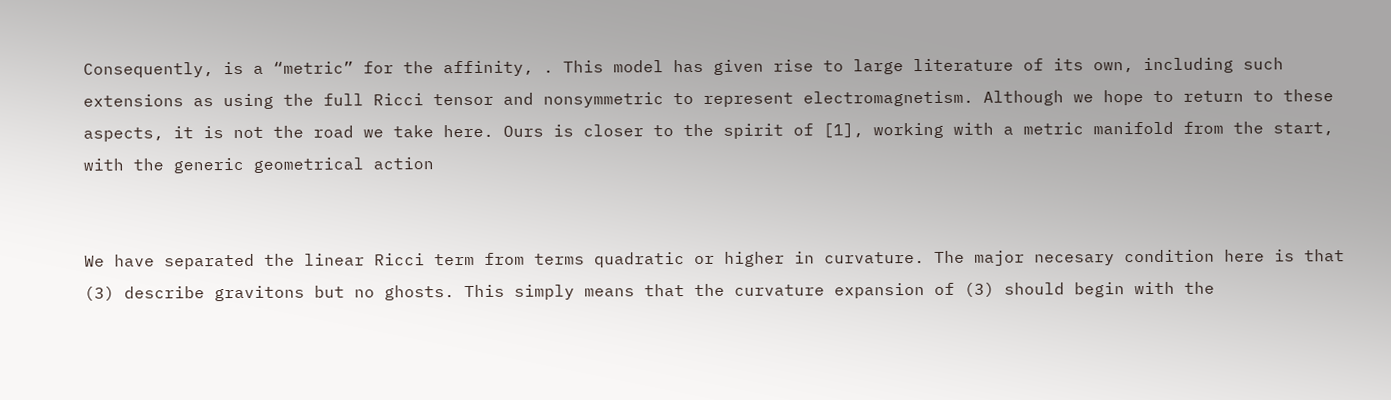Consequently, is a “metric” for the affinity, . This model has given rise to large literature of its own, including such extensions as using the full Ricci tensor and nonsymmetric to represent electromagnetism. Although we hope to return to these aspects, it is not the road we take here. Ours is closer to the spirit of [1], working with a metric manifold from the start, with the generic geometrical action


We have separated the linear Ricci term from terms quadratic or higher in curvature. The major necesary condition here is that (3) describe gravitons but no ghosts. This simply means that the curvature expansion of (3) should begin with the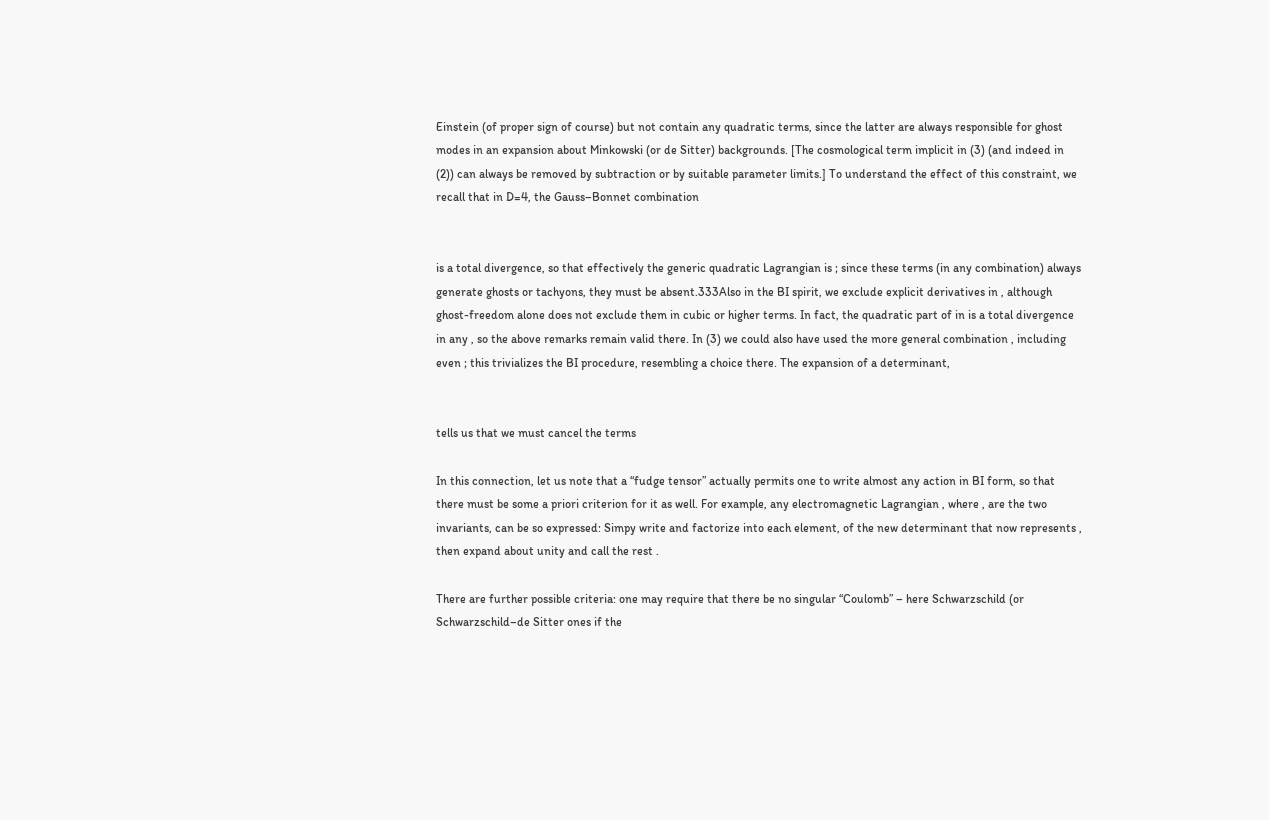Einstein (of proper sign of course) but not contain any quadratic terms, since the latter are always responsible for ghost modes in an expansion about Minkowski (or de Sitter) backgrounds. [The cosmological term implicit in (3) (and indeed in (2)) can always be removed by subtraction or by suitable parameter limits.] To understand the effect of this constraint, we recall that in D=4, the Gauss–Bonnet combination


is a total divergence, so that effectively the generic quadratic Lagrangian is ; since these terms (in any combination) always generate ghosts or tachyons, they must be absent.333Also in the BI spirit, we exclude explicit derivatives in , although ghost-freedom alone does not exclude them in cubic or higher terms. In fact, the quadratic part of in is a total divergence in any , so the above remarks remain valid there. In (3) we could also have used the more general combination , including even ; this trivializes the BI procedure, resembling a choice there. The expansion of a determinant,


tells us that we must cancel the terms

In this connection, let us note that a “fudge tensor” actually permits one to write almost any action in BI form, so that there must be some a priori criterion for it as well. For example, any electromagnetic Lagrangian , where , are the two invariants, can be so expressed: Simpy write and factorize into each element, of the new determinant that now represents , then expand about unity and call the rest .

There are further possible criteria: one may require that there be no singular “Coulomb” – here Schwarzschild (or Schwarzschild–de Sitter ones if the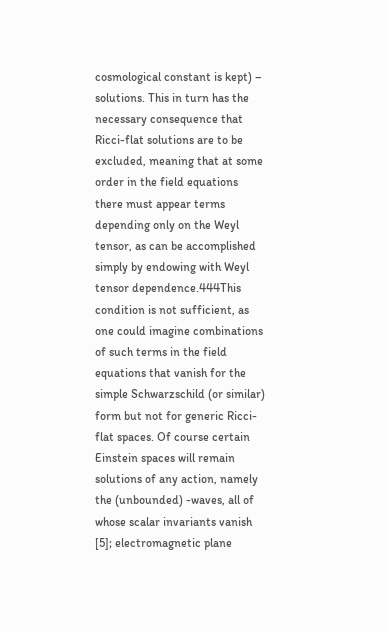cosmological constant is kept) – solutions. This in turn has the necessary consequence that Ricci-flat solutions are to be excluded, meaning that at some order in the field equations there must appear terms depending only on the Weyl tensor, as can be accomplished simply by endowing with Weyl tensor dependence.444This condition is not sufficient, as one could imagine combinations of such terms in the field equations that vanish for the simple Schwarzschild (or similar) form but not for generic Ricci-flat spaces. Of course certain Einstein spaces will remain solutions of any action, namely the (unbounded) -waves, all of whose scalar invariants vanish [5]; electromagnetic plane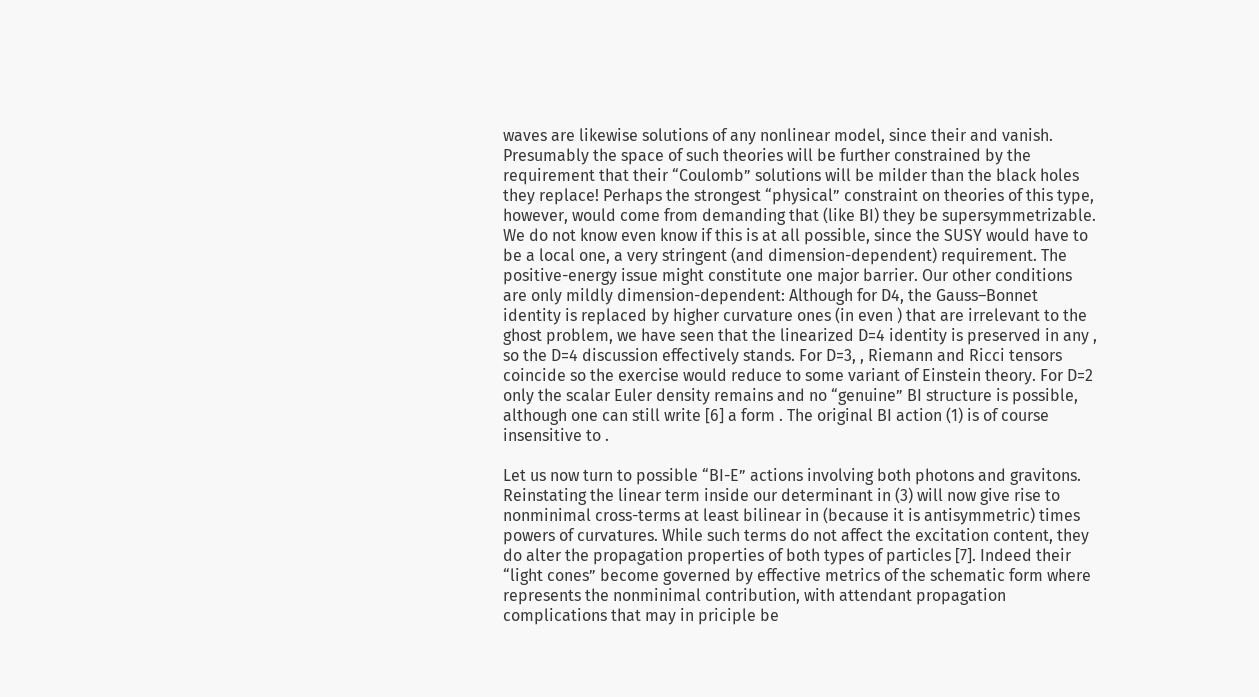waves are likewise solutions of any nonlinear model, since their and vanish. Presumably the space of such theories will be further constrained by the requirement that their “Coulomb” solutions will be milder than the black holes they replace! Perhaps the strongest “physical” constraint on theories of this type, however, would come from demanding that (like BI) they be supersymmetrizable. We do not know even know if this is at all possible, since the SUSY would have to be a local one, a very stringent (and dimension-dependent) requirement. The positive-energy issue might constitute one major barrier. Our other conditions are only mildly dimension-dependent: Although for D4, the Gauss–Bonnet identity is replaced by higher curvature ones (in even ) that are irrelevant to the ghost problem, we have seen that the linearized D=4 identity is preserved in any , so the D=4 discussion effectively stands. For D=3, , Riemann and Ricci tensors coincide so the exercise would reduce to some variant of Einstein theory. For D=2 only the scalar Euler density remains and no “genuine” BI structure is possible, although one can still write [6] a form . The original BI action (1) is of course insensitive to .

Let us now turn to possible “BI-E” actions involving both photons and gravitons. Reinstating the linear term inside our determinant in (3) will now give rise to nonminimal cross-terms at least bilinear in (because it is antisymmetric) times powers of curvatures. While such terms do not affect the excitation content, they do alter the propagation properties of both types of particles [7]. Indeed their “light cones” become governed by effective metrics of the schematic form where represents the nonminimal contribution, with attendant propagation complications that may in priciple be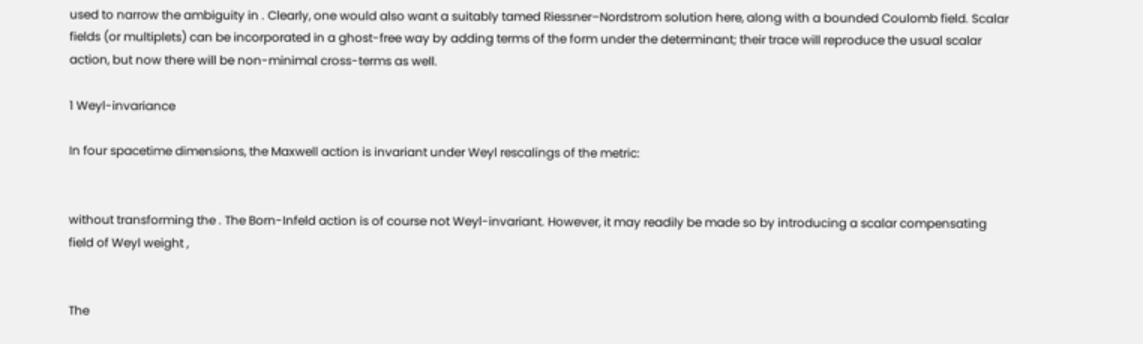used to narrow the ambiguity in . Clearly, one would also want a suitably tamed Riessner–Nordstrom solution here, along with a bounded Coulomb field. Scalar fields (or multiplets) can be incorporated in a ghost-free way by adding terms of the form under the determinant; their trace will reproduce the usual scalar action, but now there will be non-minimal cross-terms as well.

1 Weyl-invariance

In four spacetime dimensions, the Maxwell action is invariant under Weyl rescalings of the metric:


without transforming the . The Born-Infeld action is of course not Weyl-invariant. However, it may readily be made so by introducing a scalar compensating field of Weyl weight ,


The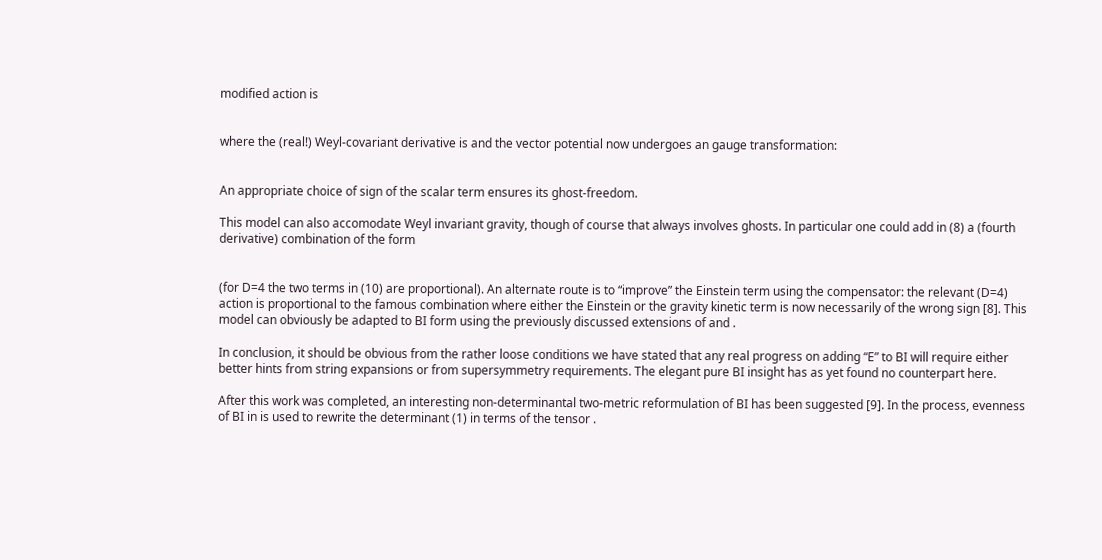modified action is


where the (real!) Weyl-covariant derivative is and the vector potential now undergoes an gauge transformation:


An appropriate choice of sign of the scalar term ensures its ghost-freedom.

This model can also accomodate Weyl invariant gravity, though of course that always involves ghosts. In particular one could add in (8) a (fourth derivative) combination of the form


(for D=4 the two terms in (10) are proportional). An alternate route is to “improve” the Einstein term using the compensator: the relevant (D=4) action is proportional to the famous combination where either the Einstein or the gravity kinetic term is now necessarily of the wrong sign [8]. This model can obviously be adapted to BI form using the previously discussed extensions of and .

In conclusion, it should be obvious from the rather loose conditions we have stated that any real progress on adding “E” to BI will require either better hints from string expansions or from supersymmetry requirements. The elegant pure BI insight has as yet found no counterpart here.

After this work was completed, an interesting non-determinantal two-metric reformulation of BI has been suggested [9]. In the process, evenness of BI in is used to rewrite the determinant (1) in terms of the tensor .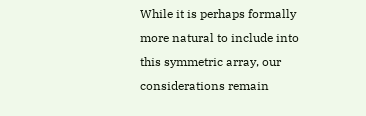While it is perhaps formally more natural to include into this symmetric array, our considerations remain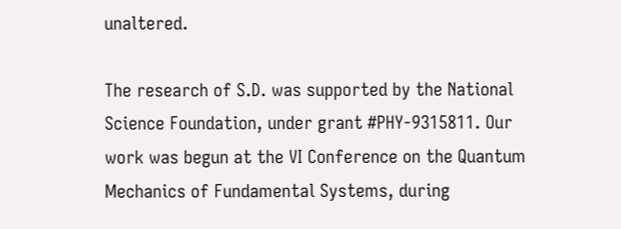unaltered.

The research of S.D. was supported by the National Science Foundation, under grant #PHY-9315811. Our work was begun at the VI Conference on the Quantum Mechanics of Fundamental Systems, during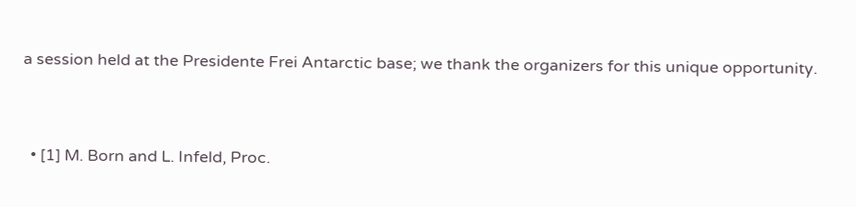a session held at the Presidente Frei Antarctic base; we thank the organizers for this unique opportunity.


  • [1] M. Born and L. Infeld, Proc.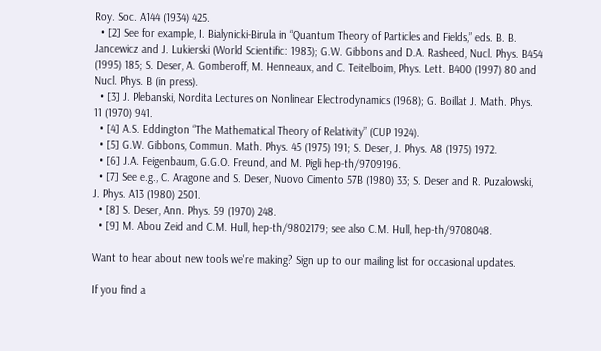Roy. Soc. A144 (1934) 425.
  • [2] See for example, I. Bialynicki-Birula in “Quantum Theory of Particles and Fields,” eds. B. B. Jancewicz and J. Lukierski (World Scientific: 1983); G.W. Gibbons and D.A. Rasheed, Nucl. Phys. B454 (1995) 185; S. Deser, A. Gomberoff, M. Henneaux, and C. Teitelboim, Phys. Lett. B400 (1997) 80 and Nucl. Phys. B (in press).
  • [3] J. Plebanski, Nordita Lectures on Nonlinear Electrodynamics (1968); G. Boillat J. Math. Phys. 11 (1970) 941.
  • [4] A.S. Eddington “The Mathematical Theory of Relativity” (CUP 1924).
  • [5] G.W. Gibbons, Commun. Math. Phys. 45 (1975) 191; S. Deser, J. Phys. A8 (1975) 1972.
  • [6] J.A. Feigenbaum, G.G.O. Freund, and M. Pigli hep-th/9709196.
  • [7] See e.g., C. Aragone and S. Deser, Nuovo Cimento 57B (1980) 33; S. Deser and R. Puzalowski, J. Phys. A13 (1980) 2501.
  • [8] S. Deser, Ann. Phys. 59 (1970) 248.
  • [9] M. Abou Zeid and C.M. Hull, hep-th/9802179; see also C.M. Hull, hep-th/9708048.

Want to hear about new tools we're making? Sign up to our mailing list for occasional updates.

If you find a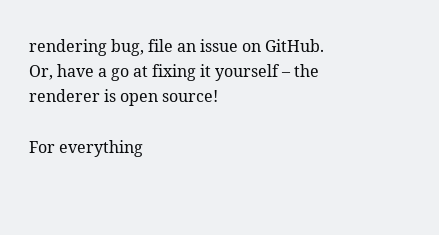rendering bug, file an issue on GitHub. Or, have a go at fixing it yourself – the renderer is open source!

For everything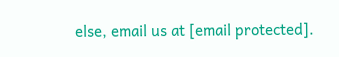else, email us at [email protected].